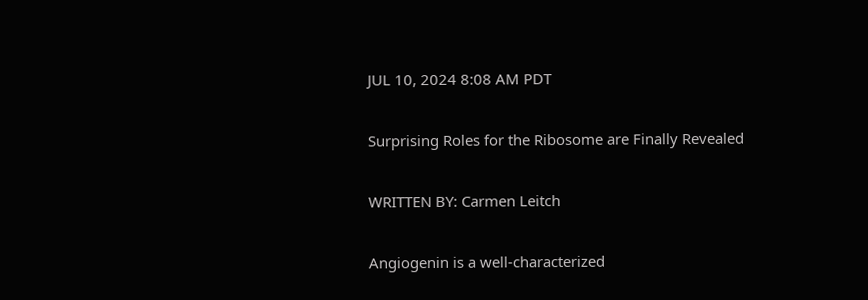JUL 10, 2024 8:08 AM PDT

Surprising Roles for the Ribosome are Finally Revealed

WRITTEN BY: Carmen Leitch

Angiogenin is a well-characterized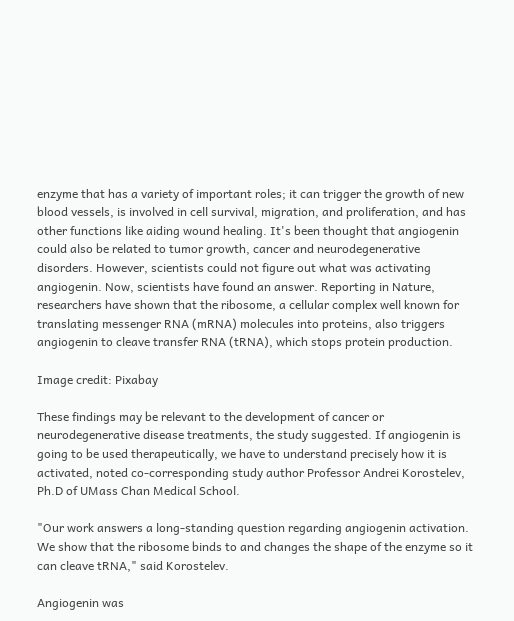enzyme that has a variety of important roles; it can trigger the growth of new blood vessels, is involved in cell survival, migration, and proliferation, and has other functions like aiding wound healing. It's been thought that angiogenin could also be related to tumor growth, cancer and neurodegenerative disorders. However, scientists could not figure out what was activating angiogenin. Now, scientists have found an answer. Reporting in Nature, researchers have shown that the ribosome, a cellular complex well known for translating messenger RNA (mRNA) molecules into proteins, also triggers angiogenin to cleave transfer RNA (tRNA), which stops protein production.

Image credit: Pixabay

These findings may be relevant to the development of cancer or neurodegenerative disease treatments, the study suggested. If angiogenin is going to be used therapeutically, we have to understand precisely how it is activated, noted co-corresponding study author Professor Andrei Korostelev, Ph.D of UMass Chan Medical School.

"Our work answers a long-standing question regarding angiogenin activation. We show that the ribosome binds to and changes the shape of the enzyme so it can cleave tRNA," said Korostelev.

Angiogenin was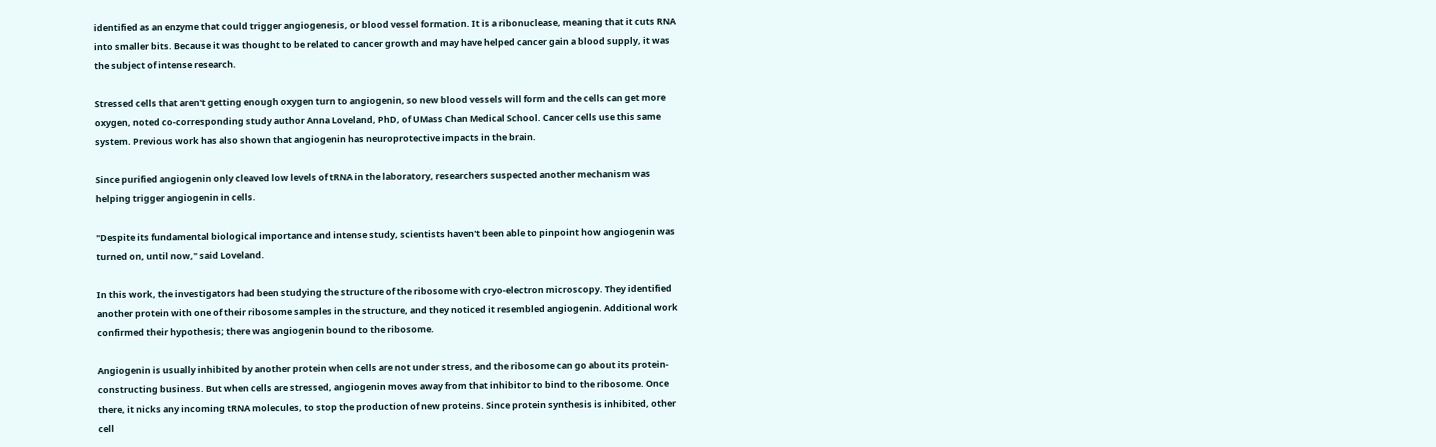identified as an enzyme that could trigger angiogenesis, or blood vessel formation. It is a ribonuclease, meaning that it cuts RNA into smaller bits. Because it was thought to be related to cancer growth and may have helped cancer gain a blood supply, it was the subject of intense research.

Stressed cells that aren't getting enough oxygen turn to angiogenin, so new blood vessels will form and the cells can get more oxygen, noted co-corresponding study author Anna Loveland, PhD, of UMass Chan Medical School. Cancer cells use this same system. Previous work has also shown that angiogenin has neuroprotective impacts in the brain.

Since purified angiogenin only cleaved low levels of tRNA in the laboratory, researchers suspected another mechanism was helping trigger angiogenin in cells.

"Despite its fundamental biological importance and intense study, scientists haven't been able to pinpoint how angiogenin was turned on, until now," said Loveland.

In this work, the investigators had been studying the structure of the ribosome with cryo-electron microscopy. They identified another protein with one of their ribosome samples in the structure, and they noticed it resembled angiogenin. Additional work confirmed their hypothesis; there was angiogenin bound to the ribosome.

Angiogenin is usually inhibited by another protein when cells are not under stress, and the ribosome can go about its protein-constructing business. But when cells are stressed, angiogenin moves away from that inhibitor to bind to the ribosome. Once there, it nicks any incoming tRNA molecules, to stop the production of new proteins. Since protein synthesis is inhibited, other cell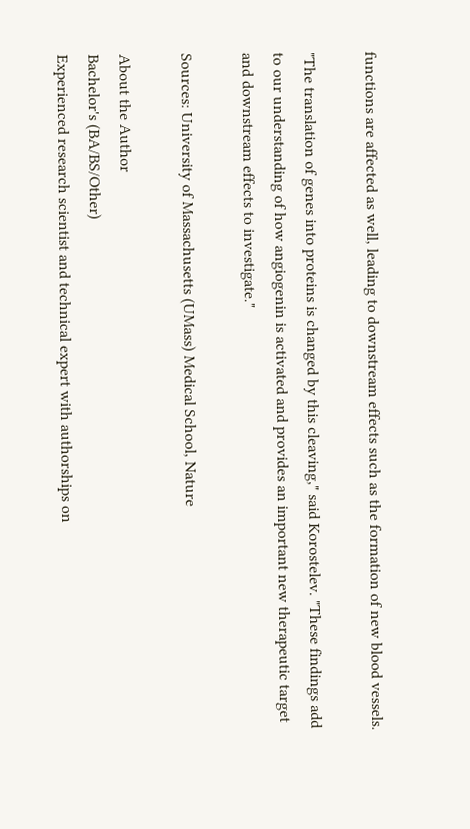functions are affected as well, leading to downstream effects such as the formation of new blood vessels.

"The translation of genes into proteins is changed by this cleaving," said Korostelev. "These findings add to our understanding of how angiogenin is activated and provides an important new therapeutic target and downstream effects to investigate."

Sources: University of Massachusetts (UMass) Medical School, Nature

About the Author
Bachelor's (BA/BS/Other)
Experienced research scientist and technical expert with authorships on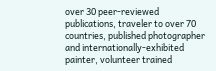over 30 peer-reviewed publications, traveler to over 70 countries, published photographer and internationally-exhibited painter, volunteer trained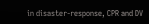in disaster-response, CPR and DV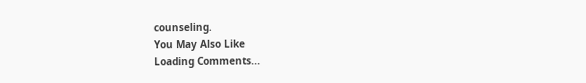counseling.
You May Also Like
Loading Comments...